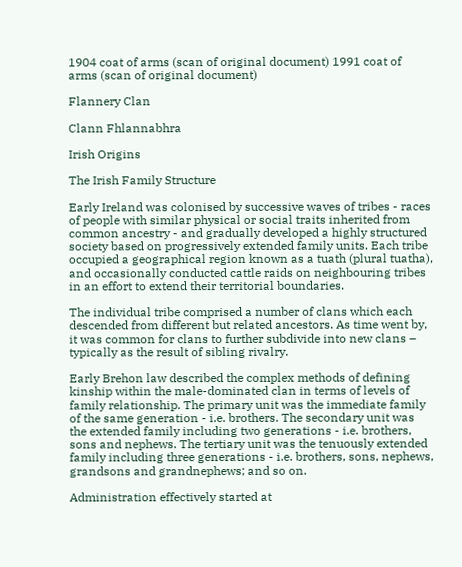1904 coat of arms (scan of original document) 1991 coat of arms (scan of original document)

Flannery Clan

Clann Fhlannabhra

Irish Origins

The Irish Family Structure

Early Ireland was colonised by successive waves of tribes - races of people with similar physical or social traits inherited from common ancestry - and gradually developed a highly structured society based on progressively extended family units. Each tribe occupied a geographical region known as a tuath (plural tuatha), and occasionally conducted cattle raids on neighbouring tribes in an effort to extend their territorial boundaries.

The individual tribe comprised a number of clans which each descended from different but related ancestors. As time went by, it was common for clans to further subdivide into new clans – typically as the result of sibling rivalry.

Early Brehon law described the complex methods of defining kinship within the male-dominated clan in terms of levels of family relationship. The primary unit was the immediate family of the same generation - i.e. brothers. The secondary unit was the extended family including two generations - i.e. brothers, sons and nephews. The tertiary unit was the tenuously extended family including three generations - i.e. brothers, sons, nephews, grandsons and grandnephews; and so on.

Administration effectively started at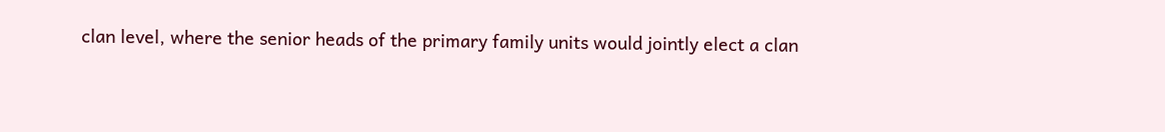clan level, where the senior heads of the primary family units would jointly elect a clan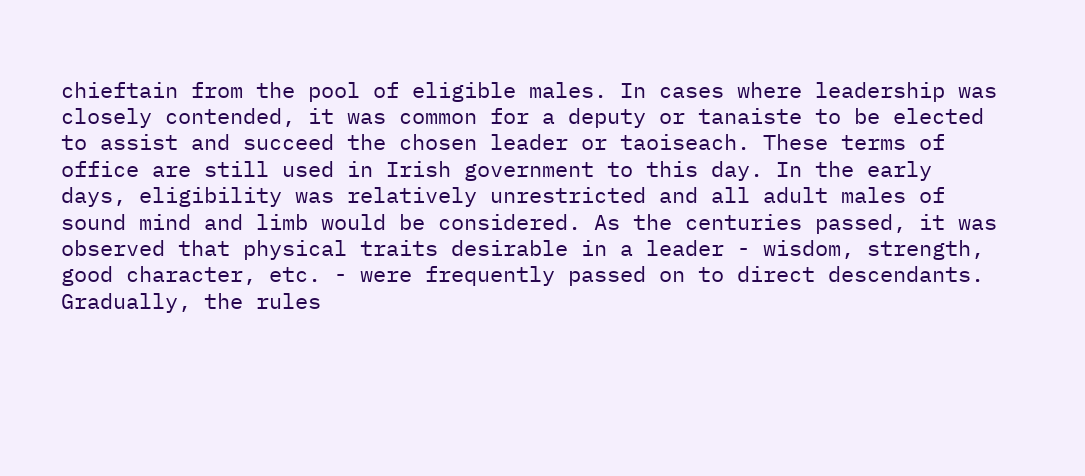chieftain from the pool of eligible males. In cases where leadership was closely contended, it was common for a deputy or tanaiste to be elected to assist and succeed the chosen leader or taoiseach. These terms of office are still used in Irish government to this day. In the early days, eligibility was relatively unrestricted and all adult males of sound mind and limb would be considered. As the centuries passed, it was observed that physical traits desirable in a leader - wisdom, strength, good character, etc. - were frequently passed on to direct descendants. Gradually, the rules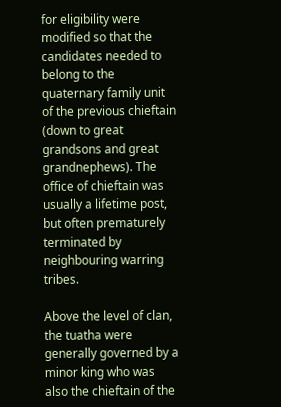for eligibility were modified so that the candidates needed to belong to the quaternary family unit of the previous chieftain (down to great grandsons and great grandnephews). The office of chieftain was usually a lifetime post, but often prematurely terminated by neighbouring warring tribes.

Above the level of clan, the tuatha were generally governed by a minor king who was also the chieftain of the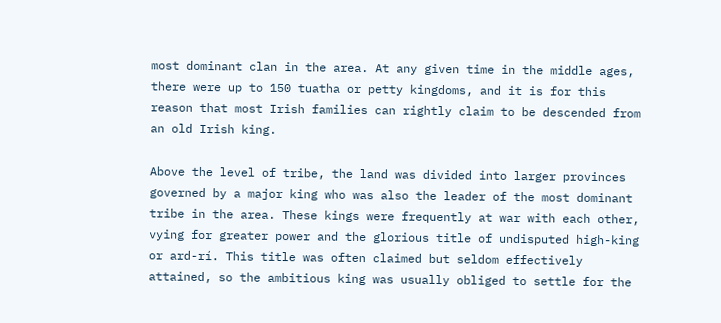most dominant clan in the area. At any given time in the middle ages, there were up to 150 tuatha or petty kingdoms, and it is for this reason that most Irish families can rightly claim to be descended from an old Irish king.

Above the level of tribe, the land was divided into larger provinces governed by a major king who was also the leader of the most dominant tribe in the area. These kings were frequently at war with each other, vying for greater power and the glorious title of undisputed high-king or ard-rí. This title was often claimed but seldom effectively attained, so the ambitious king was usually obliged to settle for the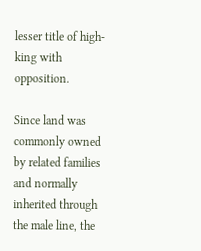lesser title of high-king with opposition.

Since land was commonly owned by related families and normally inherited through the male line, the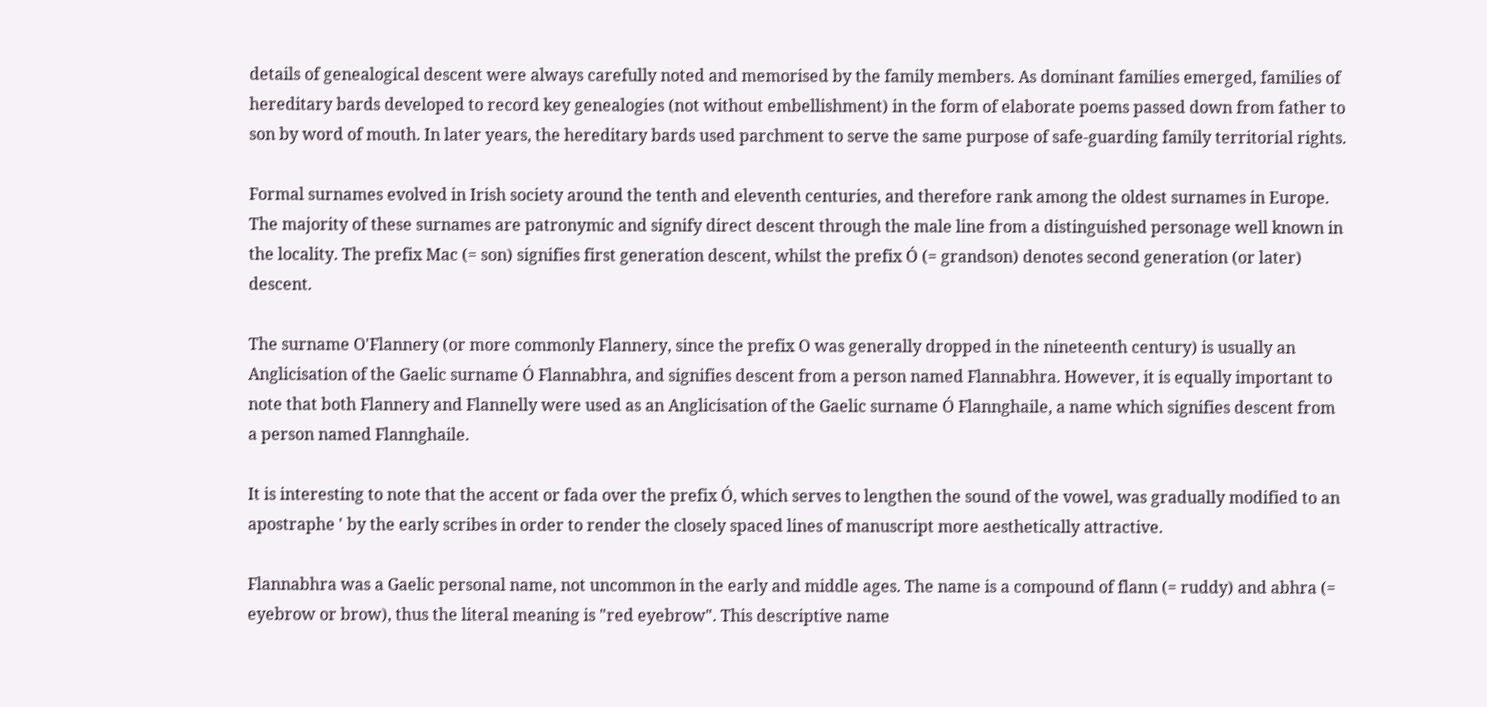details of genealogical descent were always carefully noted and memorised by the family members. As dominant families emerged, families of hereditary bards developed to record key genealogies (not without embellishment) in the form of elaborate poems passed down from father to son by word of mouth. In later years, the hereditary bards used parchment to serve the same purpose of safe-guarding family territorial rights.

Formal surnames evolved in Irish society around the tenth and eleventh centuries, and therefore rank among the oldest surnames in Europe. The majority of these surnames are patronymic and signify direct descent through the male line from a distinguished personage well known in the locality. The prefix Mac (= son) signifies first generation descent, whilst the prefix Ó (= grandson) denotes second generation (or later) descent.

The surname O'Flannery (or more commonly Flannery, since the prefix O was generally dropped in the nineteenth century) is usually an Anglicisation of the Gaelic surname Ó Flannabhra, and signifies descent from a person named Flannabhra. However, it is equally important to note that both Flannery and Flannelly were used as an Anglicisation of the Gaelic surname Ó Flannghaile, a name which signifies descent from a person named Flannghaile.

It is interesting to note that the accent or fada over the prefix Ó, which serves to lengthen the sound of the vowel, was gradually modified to an apostraphe ' by the early scribes in order to render the closely spaced lines of manuscript more aesthetically attractive.

Flannabhra was a Gaelic personal name, not uncommon in the early and middle ages. The name is a compound of flann (= ruddy) and abhra (= eyebrow or brow), thus the literal meaning is "red eyebrow". This descriptive name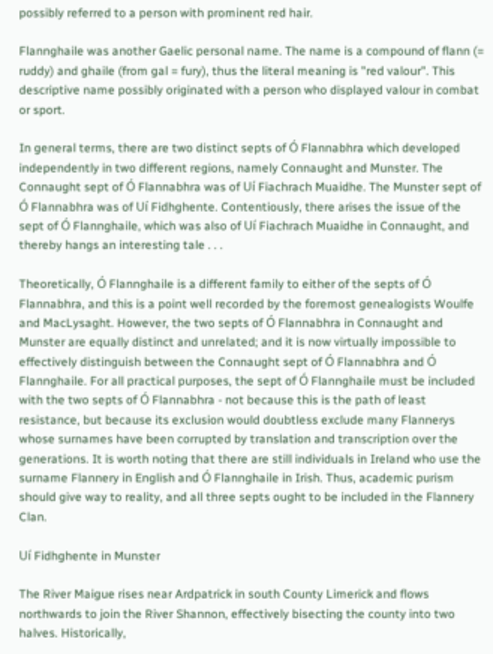possibly referred to a person with prominent red hair.

Flannghaile was another Gaelic personal name. The name is a compound of flann (= ruddy) and ghaile (from gal = fury), thus the literal meaning is "red valour". This descriptive name possibly originated with a person who displayed valour in combat or sport.

In general terms, there are two distinct septs of Ó Flannabhra which developed independently in two different regions, namely Connaught and Munster. The Connaught sept of Ó Flannabhra was of Uí Fiachrach Muaidhe. The Munster sept of Ó Flannabhra was of Uí Fidhghente. Contentiously, there arises the issue of the sept of Ó Flannghaile, which was also of Uí Fiachrach Muaidhe in Connaught, and thereby hangs an interesting tale . . .

Theoretically, Ó Flannghaile is a different family to either of the septs of Ó Flannabhra, and this is a point well recorded by the foremost genealogists Woulfe and MacLysaght. However, the two septs of Ó Flannabhra in Connaught and Munster are equally distinct and unrelated; and it is now virtually impossible to effectively distinguish between the Connaught sept of Ó Flannabhra and Ó Flannghaile. For all practical purposes, the sept of Ó Flannghaile must be included with the two septs of Ó Flannabhra - not because this is the path of least resistance, but because its exclusion would doubtless exclude many Flannerys whose surnames have been corrupted by translation and transcription over the generations. It is worth noting that there are still individuals in Ireland who use the surname Flannery in English and Ó Flannghaile in Irish. Thus, academic purism should give way to reality, and all three septs ought to be included in the Flannery Clan.

Uí Fidhghente in Munster

The River Maigue rises near Ardpatrick in south County Limerick and flows northwards to join the River Shannon, effectively bisecting the county into two halves. Historically,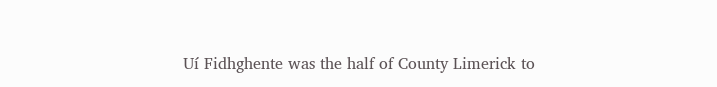Uí Fidhghente was the half of County Limerick to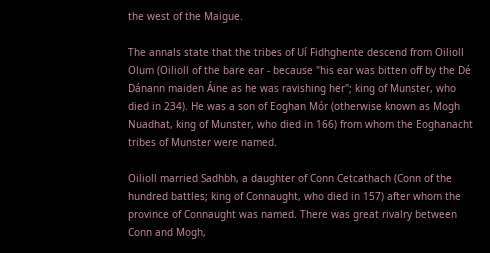the west of the Maigue.

The annals state that the tribes of Uí Fidhghente descend from Oilioll Olum (Oilioll of the bare ear - because "his ear was bitten off by the Dé Dánann maiden Áine as he was ravishing her"; king of Munster, who died in 234). He was a son of Eoghan Mór (otherwise known as Mogh Nuadhat, king of Munster, who died in 166) from whom the Eoghanacht tribes of Munster were named.

Oilioll married Sadhbh, a daughter of Conn Cetcathach (Conn of the hundred battles; king of Connaught, who died in 157) after whom the province of Connaught was named. There was great rivalry between Conn and Mogh,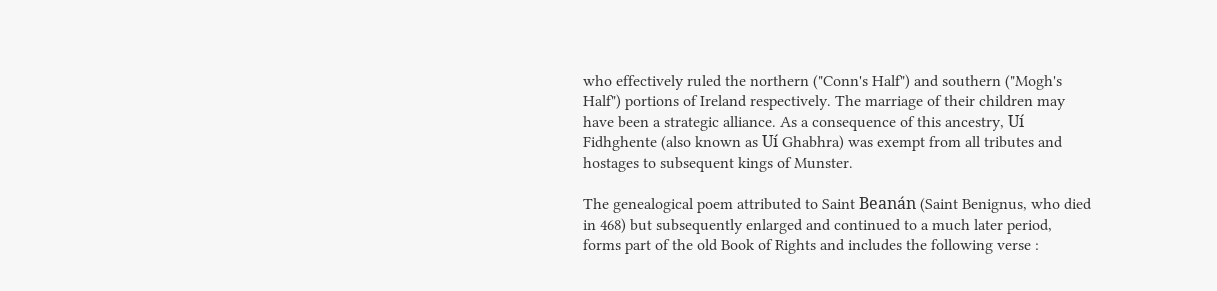who effectively ruled the northern ("Conn's Half") and southern ("Mogh's Half") portions of Ireland respectively. The marriage of their children may have been a strategic alliance. As a consequence of this ancestry, Uí Fidhghente (also known as Uí Ghabhra) was exempt from all tributes and hostages to subsequent kings of Munster.

The genealogical poem attributed to Saint Beanán (Saint Benignus, who died in 468) but subsequently enlarged and continued to a much later period, forms part of the old Book of Rights and includes the following verse :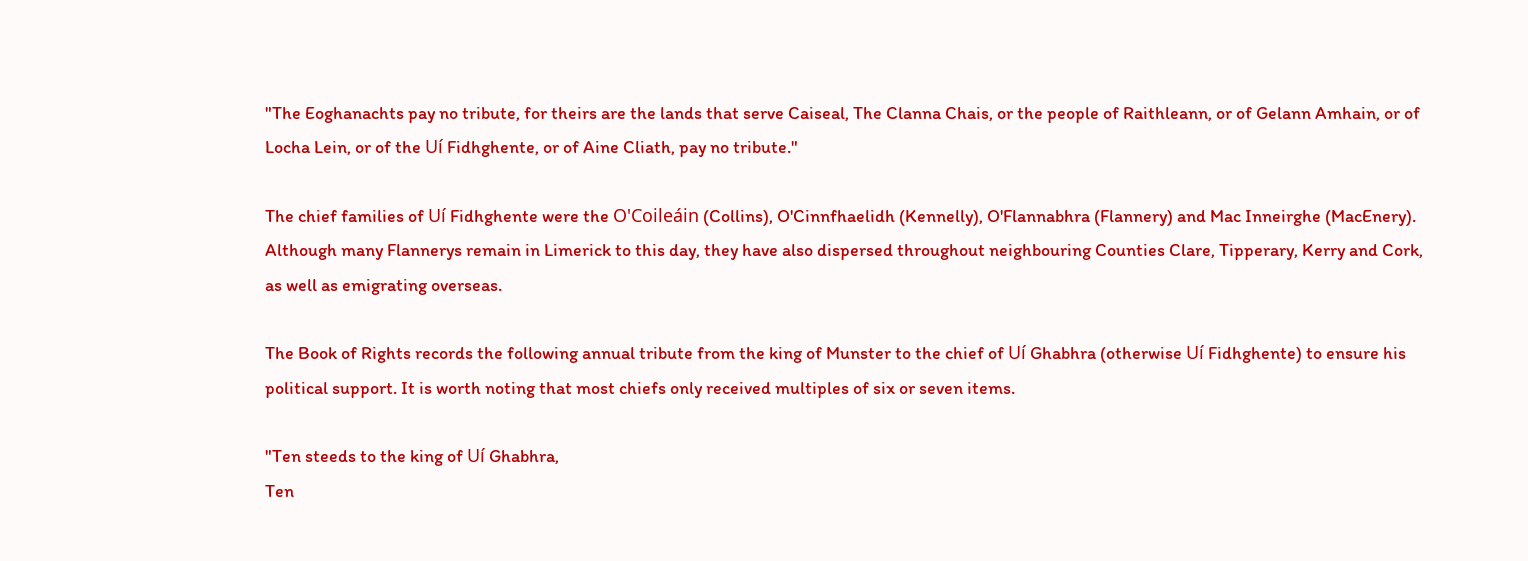"The Eoghanachts pay no tribute, for theirs are the lands that serve Caiseal, The Clanna Chais, or the people of Raithleann, or of Gelann Amhain, or of Locha Lein, or of the Uí Fidhghente, or of Aine Cliath, pay no tribute."

The chief families of Uí Fidhghente were the O'Coileáin (Collins), O'Cinnfhaelidh (Kennelly), O'Flannabhra (Flannery) and Mac Inneirghe (MacEnery). Although many Flannerys remain in Limerick to this day, they have also dispersed throughout neighbouring Counties Clare, Tipperary, Kerry and Cork, as well as emigrating overseas.

The Book of Rights records the following annual tribute from the king of Munster to the chief of Uí Ghabhra (otherwise Uí Fidhghente) to ensure his political support. It is worth noting that most chiefs only received multiples of six or seven items.

"Ten steeds to the king of Uí Ghabhra,
Ten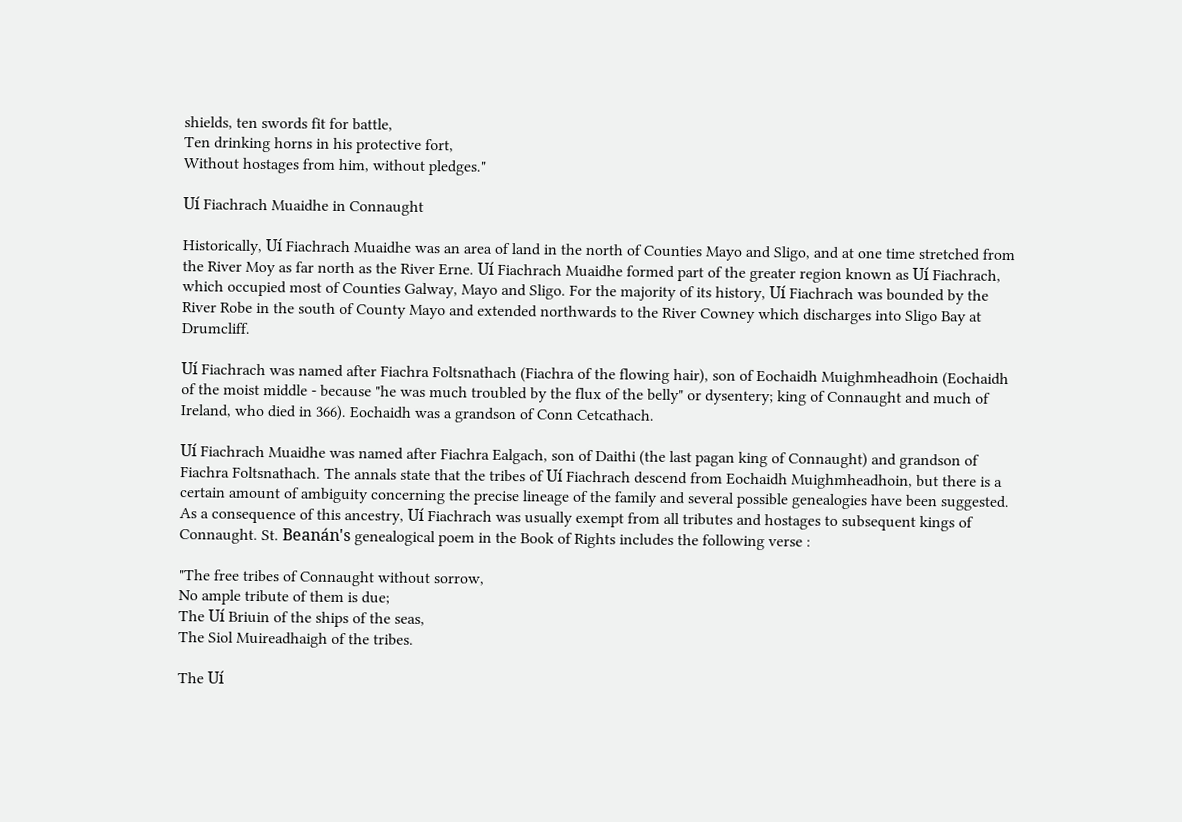shields, ten swords fit for battle,
Ten drinking horns in his protective fort,
Without hostages from him, without pledges."

Uí Fiachrach Muaidhe in Connaught

Historically, Uí Fiachrach Muaidhe was an area of land in the north of Counties Mayo and Sligo, and at one time stretched from the River Moy as far north as the River Erne. Uí Fiachrach Muaidhe formed part of the greater region known as Uí Fiachrach, which occupied most of Counties Galway, Mayo and Sligo. For the majority of its history, Uí Fiachrach was bounded by the River Robe in the south of County Mayo and extended northwards to the River Cowney which discharges into Sligo Bay at Drumcliff.

Uí Fiachrach was named after Fiachra Foltsnathach (Fiachra of the flowing hair), son of Eochaidh Muighmheadhoin (Eochaidh of the moist middle - because "he was much troubled by the flux of the belly" or dysentery; king of Connaught and much of Ireland, who died in 366). Eochaidh was a grandson of Conn Cetcathach.

Uí Fiachrach Muaidhe was named after Fiachra Ealgach, son of Daithi (the last pagan king of Connaught) and grandson of Fiachra Foltsnathach. The annals state that the tribes of Uí Fiachrach descend from Eochaidh Muighmheadhoin, but there is a certain amount of ambiguity concerning the precise lineage of the family and several possible genealogies have been suggested. As a consequence of this ancestry, Uí Fiachrach was usually exempt from all tributes and hostages to subsequent kings of Connaught. St. Beanán's genealogical poem in the Book of Rights includes the following verse :

"The free tribes of Connaught without sorrow,
No ample tribute of them is due;
The Uí Briuin of the ships of the seas,
The Siol Muireadhaigh of the tribes.

The Uí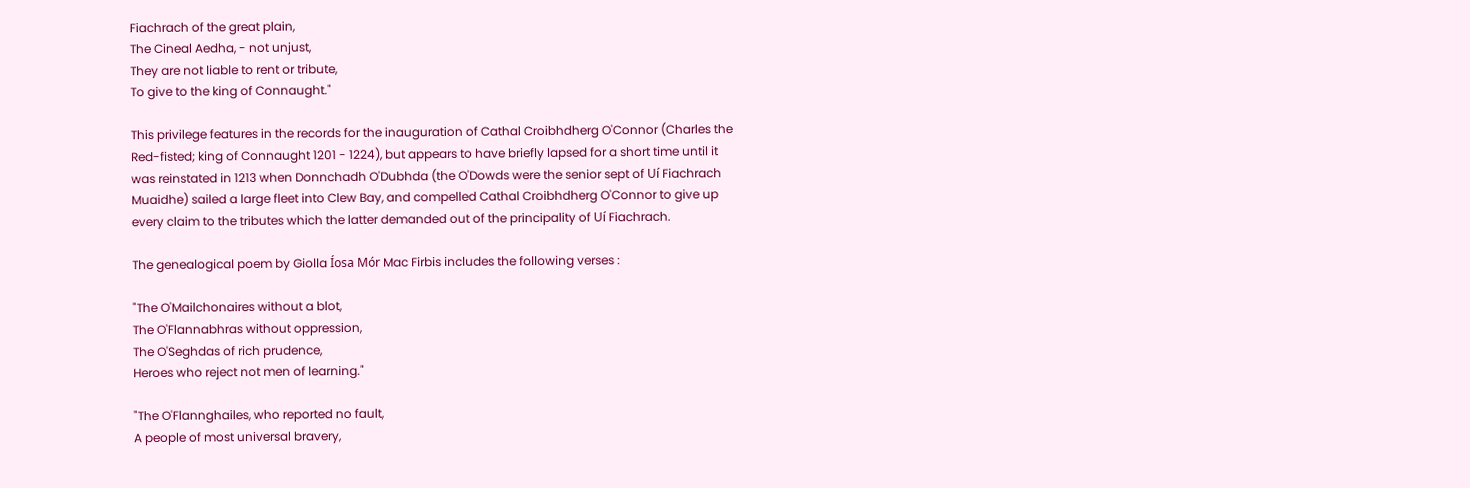Fiachrach of the great plain,
The Cineal Aedha, - not unjust,
They are not liable to rent or tribute,
To give to the king of Connaught."

This privilege features in the records for the inauguration of Cathal Croibhdherg O'Connor (Charles the Red-fisted; king of Connaught 1201 - 1224), but appears to have briefly lapsed for a short time until it was reinstated in 1213 when Donnchadh O'Dubhda (the O'Dowds were the senior sept of Uí Fiachrach Muaidhe) sailed a large fleet into Clew Bay, and compelled Cathal Croibhdherg O'Connor to give up every claim to the tributes which the latter demanded out of the principality of Uí Fiachrach.

The genealogical poem by Giolla Íosa Mór Mac Firbis includes the following verses :

"The O'Mailchonaires without a blot,
The O'Flannabhras without oppression,
The O'Seghdas of rich prudence,
Heroes who reject not men of learning."

"The O'Flannghailes, who reported no fault,
A people of most universal bravery,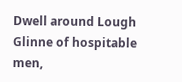Dwell around Lough Glinne of hospitable men,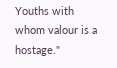Youths with whom valour is a hostage."